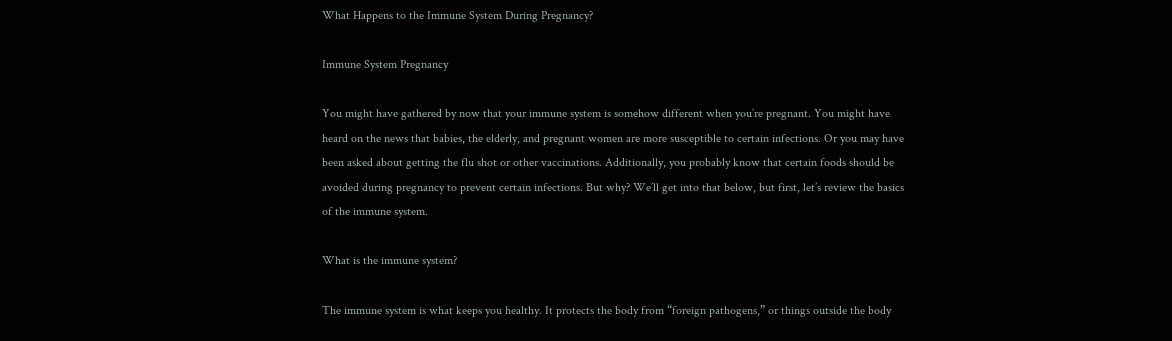What Happens to the Immune System During Pregnancy?

Immune System Pregnancy

You might have gathered by now that your immune system is somehow different when you’re pregnant. You might have heard on the news that babies, the elderly, and pregnant women are more susceptible to certain infections. Or you may have been asked about getting the flu shot or other vaccinations. Additionally, you probably know that certain foods should be avoided during pregnancy to prevent certain infections. But why? We’ll get into that below, but first, let’s review the basics of the immune system.

What is the immune system?

The immune system is what keeps you healthy. It protects the body from “foreign pathogens,” or things outside the body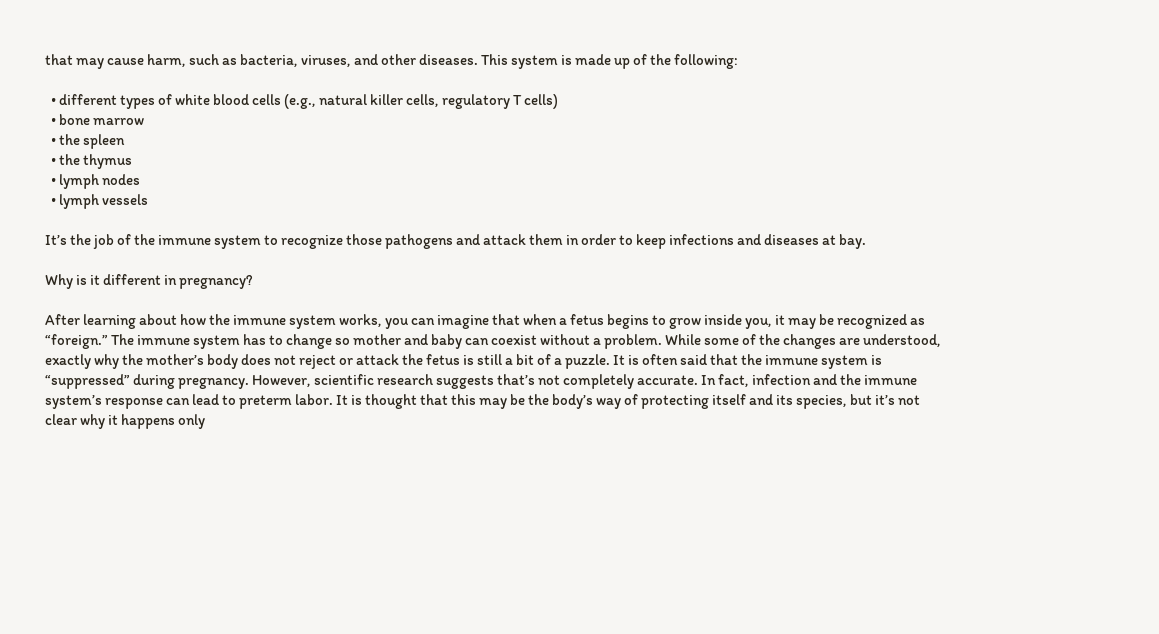that may cause harm, such as bacteria, viruses, and other diseases. This system is made up of the following:

  • different types of white blood cells (e.g., natural killer cells, regulatory T cells)
  • bone marrow
  • the spleen
  • the thymus
  • lymph nodes
  • lymph vessels

It’s the job of the immune system to recognize those pathogens and attack them in order to keep infections and diseases at bay.

Why is it different in pregnancy?

After learning about how the immune system works, you can imagine that when a fetus begins to grow inside you, it may be recognized as “foreign.” The immune system has to change so mother and baby can coexist without a problem. While some of the changes are understood, exactly why the mother’s body does not reject or attack the fetus is still a bit of a puzzle. It is often said that the immune system is “suppressed” during pregnancy. However, scientific research suggests that’s not completely accurate. In fact, infection and the immune system’s response can lead to preterm labor. It is thought that this may be the body’s way of protecting itself and its species, but it’s not clear why it happens only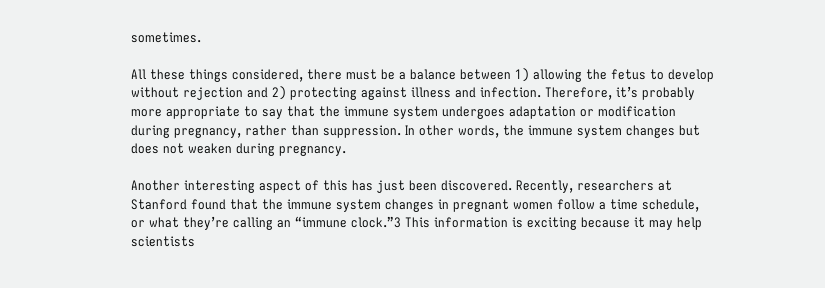sometimes.

All these things considered, there must be a balance between 1) allowing the fetus to develop without rejection and 2) protecting against illness and infection. Therefore, it’s probably more appropriate to say that the immune system undergoes adaptation or modification during pregnancy, rather than suppression. In other words, the immune system changes but does not weaken during pregnancy.

Another interesting aspect of this has just been discovered. Recently, researchers at Stanford found that the immune system changes in pregnant women follow a time schedule, or what they’re calling an “immune clock.”3 This information is exciting because it may help scientists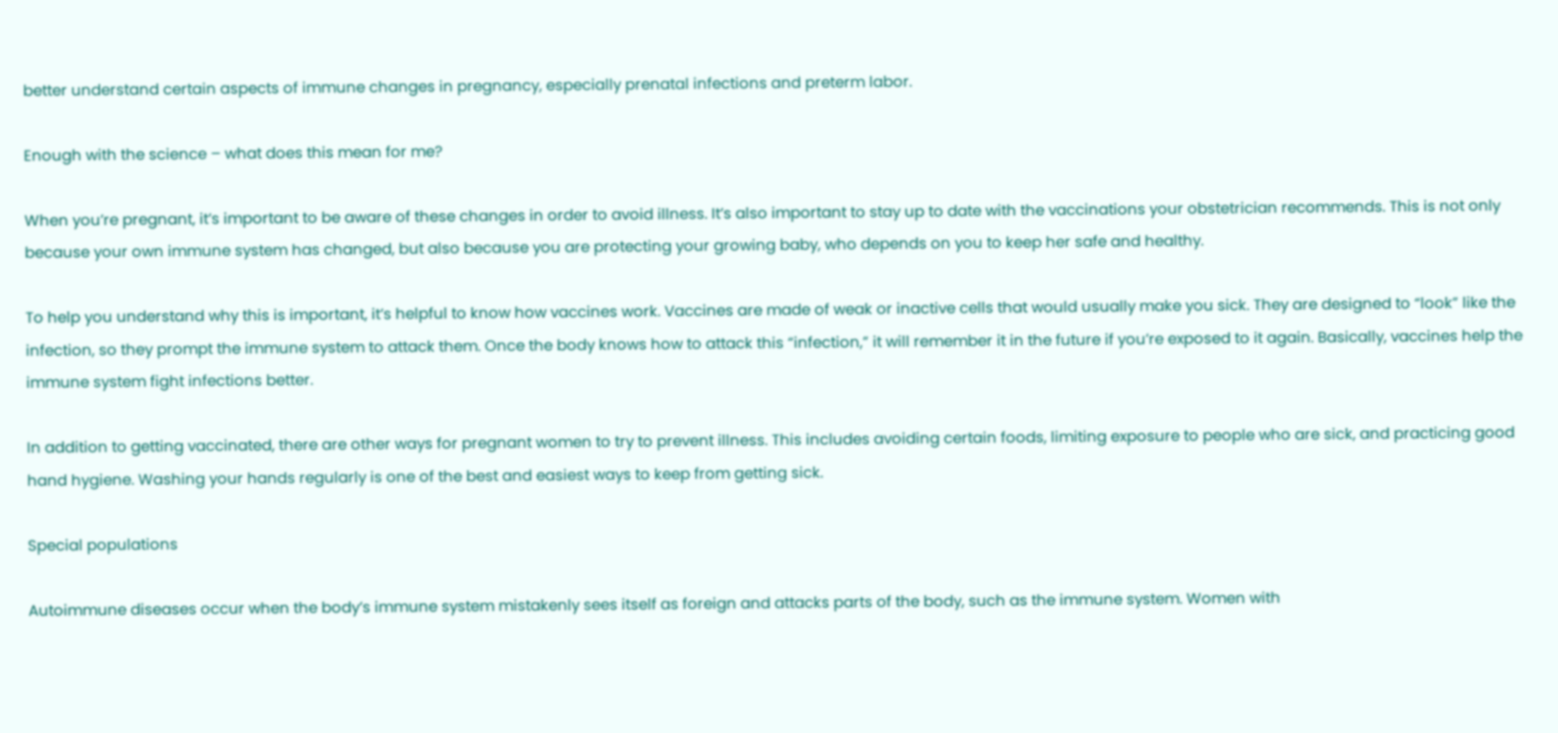better understand certain aspects of immune changes in pregnancy, especially prenatal infections and preterm labor.

Enough with the science – what does this mean for me?

When you’re pregnant, it’s important to be aware of these changes in order to avoid illness. It’s also important to stay up to date with the vaccinations your obstetrician recommends. This is not only because your own immune system has changed, but also because you are protecting your growing baby, who depends on you to keep her safe and healthy.

To help you understand why this is important, it’s helpful to know how vaccines work. Vaccines are made of weak or inactive cells that would usually make you sick. They are designed to “look” like the infection, so they prompt the immune system to attack them. Once the body knows how to attack this “infection,” it will remember it in the future if you’re exposed to it again. Basically, vaccines help the immune system fight infections better.

In addition to getting vaccinated, there are other ways for pregnant women to try to prevent illness. This includes avoiding certain foods, limiting exposure to people who are sick, and practicing good hand hygiene. Washing your hands regularly is one of the best and easiest ways to keep from getting sick.

Special populations

Autoimmune diseases occur when the body’s immune system mistakenly sees itself as foreign and attacks parts of the body, such as the immune system. Women with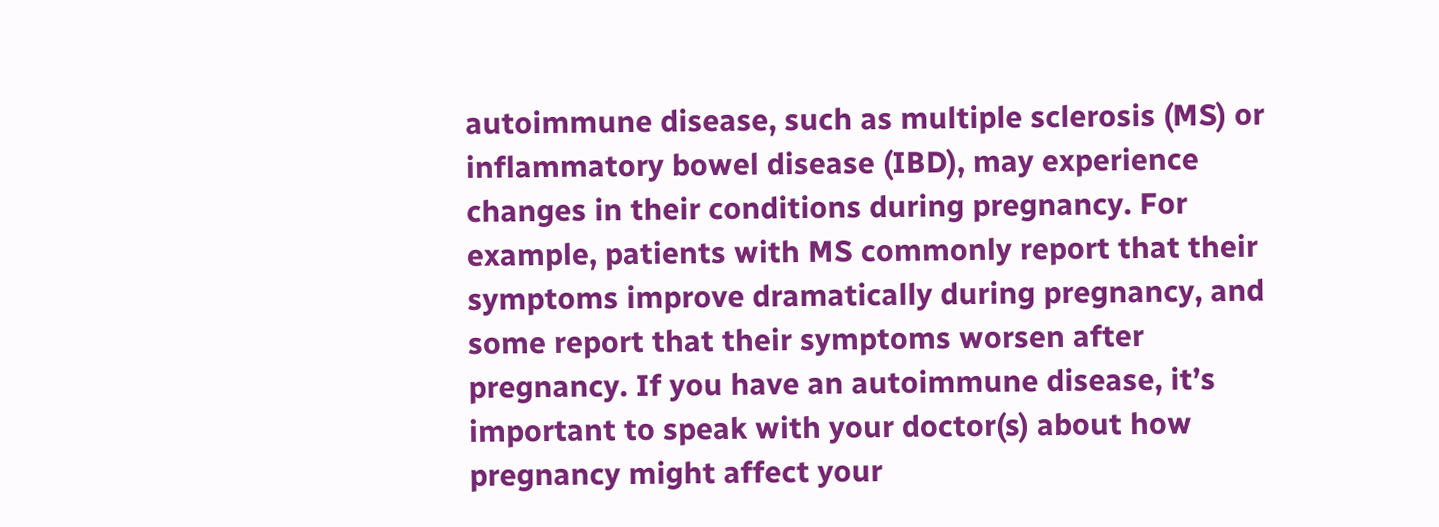autoimmune disease, such as multiple sclerosis (MS) or inflammatory bowel disease (IBD), may experience changes in their conditions during pregnancy. For example, patients with MS commonly report that their symptoms improve dramatically during pregnancy, and some report that their symptoms worsen after pregnancy. If you have an autoimmune disease, it’s important to speak with your doctor(s) about how pregnancy might affect your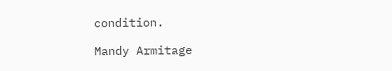condition.

Mandy Armitage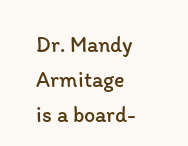Dr. Mandy Armitage is a board-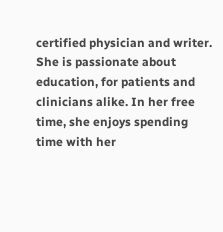certified physician and writer. She is passionate about education, for patients and clinicians alike. In her free time, she enjoys spending time with her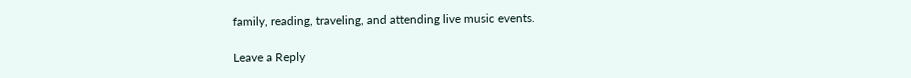family, reading, traveling, and attending live music events.

Leave a Reply